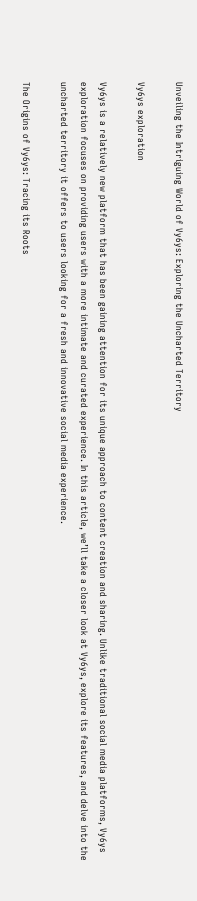Unveiling the Intriguing World of Vy6ys: Exploring the Uncharted Territory

Vy6ys exploration

Vy6ys is a relatively new platform that has been gaining attention for its unique approach to content creation and sharing. Unlike traditional social media platforms, Vy6ys exploration focuses on providing users with a more intimate and curated experience. In this article, we’ll take a closer look at Vy6ys, explore its features, and delve into the uncharted territory it offers to users looking for a fresh and innovative social media experience.

The Origins of Vy6ys: Tracing its Roots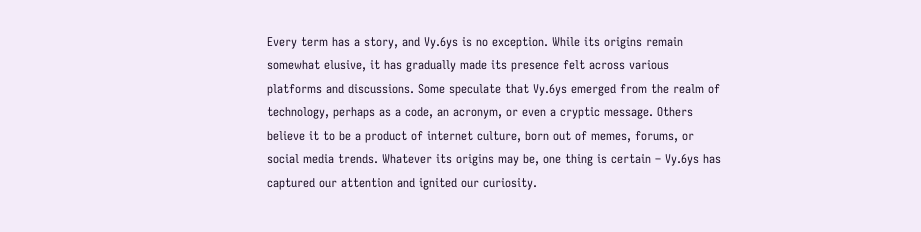Every term has a story, and Vy.6ys is no exception. While its origins remain somewhat elusive, it has gradually made its presence felt across various platforms and discussions. Some speculate that Vy.6ys emerged from the realm of technology, perhaps as a code, an acronym, or even a cryptic message. Others believe it to be a product of internet culture, born out of memes, forums, or social media trends. Whatever its origins may be, one thing is certain – Vy.6ys has captured our attention and ignited our curiosity.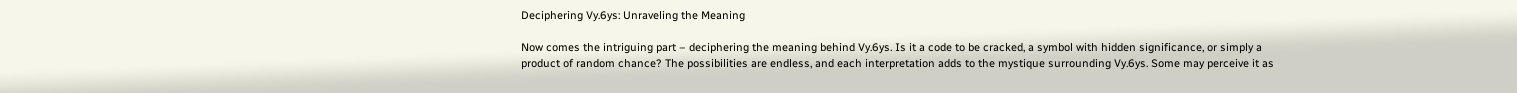Deciphering Vy.6ys: Unraveling the Meaning

Now comes the intriguing part – deciphering the meaning behind Vy.6ys. Is it a code to be cracked, a symbol with hidden significance, or simply a product of random chance? The possibilities are endless, and each interpretation adds to the mystique surrounding Vy.6ys. Some may perceive it as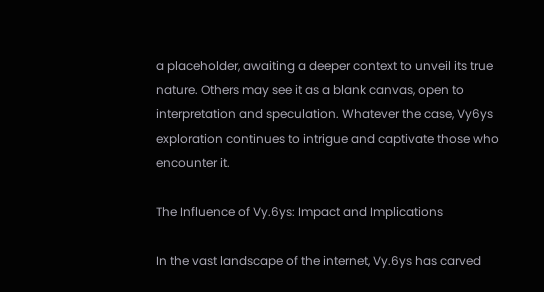a placeholder, awaiting a deeper context to unveil its true nature. Others may see it as a blank canvas, open to interpretation and speculation. Whatever the case, Vy6ys exploration continues to intrigue and captivate those who encounter it.

The Influence of Vy.6ys: Impact and Implications

In the vast landscape of the internet, Vy.6ys has carved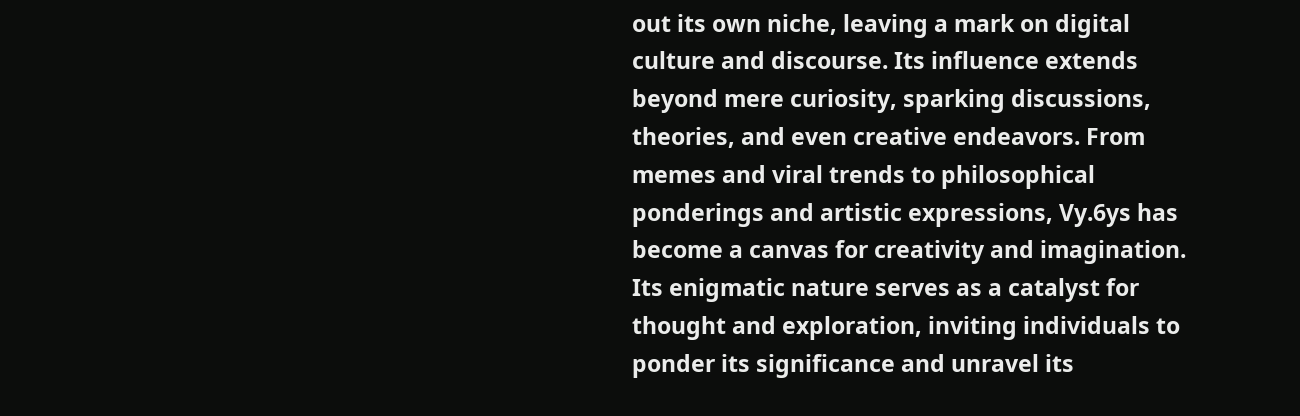out its own niche, leaving a mark on digital culture and discourse. Its influence extends beyond mere curiosity, sparking discussions, theories, and even creative endeavors. From memes and viral trends to philosophical ponderings and artistic expressions, Vy.6ys has become a canvas for creativity and imagination. Its enigmatic nature serves as a catalyst for thought and exploration, inviting individuals to ponder its significance and unravel its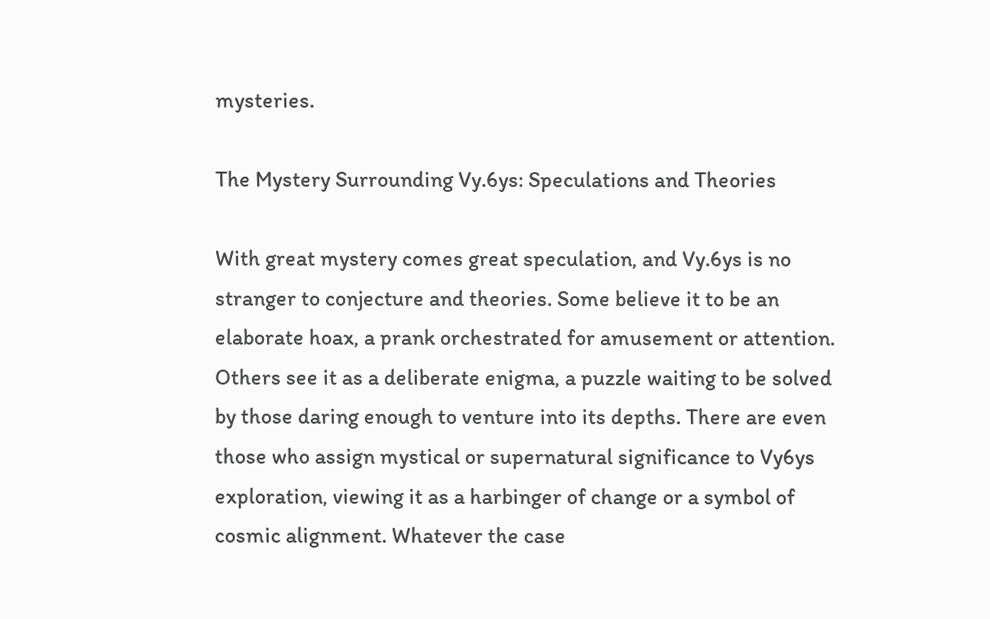mysteries.

The Mystery Surrounding Vy.6ys: Speculations and Theories

With great mystery comes great speculation, and Vy.6ys is no stranger to conjecture and theories. Some believe it to be an elaborate hoax, a prank orchestrated for amusement or attention. Others see it as a deliberate enigma, a puzzle waiting to be solved by those daring enough to venture into its depths. There are even those who assign mystical or supernatural significance to Vy6ys exploration, viewing it as a harbinger of change or a symbol of cosmic alignment. Whatever the case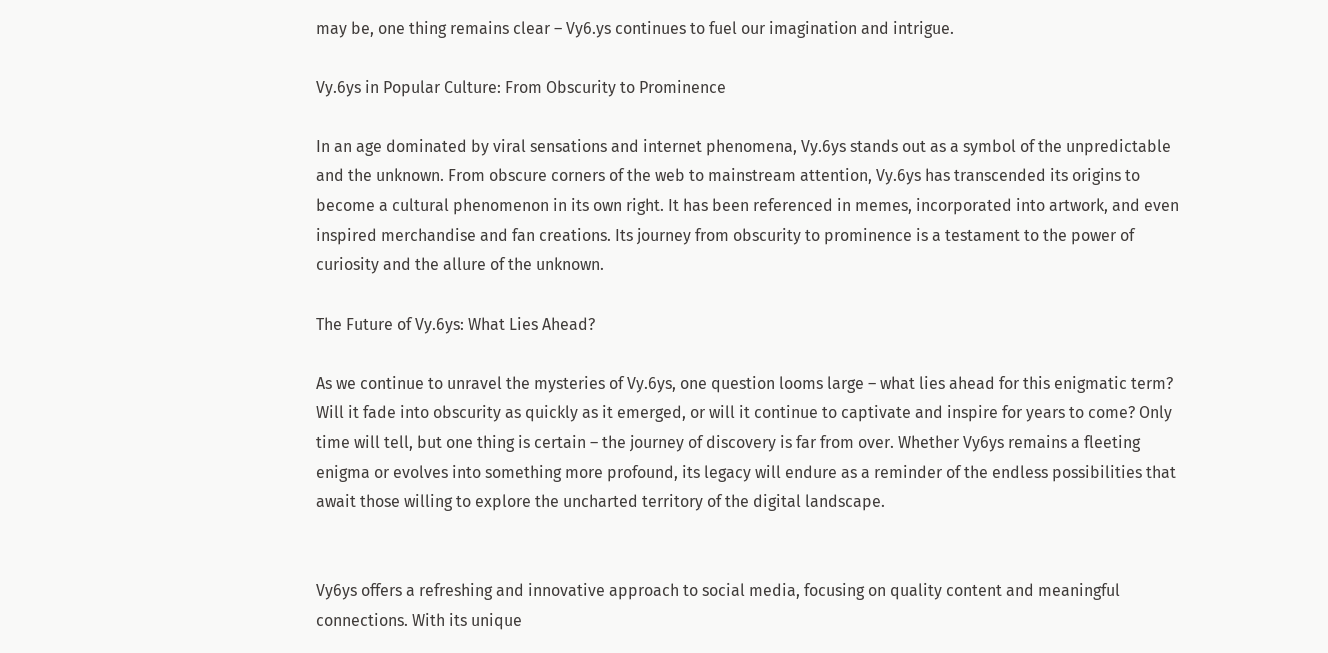may be, one thing remains clear – Vy6.ys continues to fuel our imagination and intrigue.

Vy.6ys in Popular Culture: From Obscurity to Prominence

In an age dominated by viral sensations and internet phenomena, Vy.6ys stands out as a symbol of the unpredictable and the unknown. From obscure corners of the web to mainstream attention, Vy.6ys has transcended its origins to become a cultural phenomenon in its own right. It has been referenced in memes, incorporated into artwork, and even inspired merchandise and fan creations. Its journey from obscurity to prominence is a testament to the power of curiosity and the allure of the unknown.

The Future of Vy.6ys: What Lies Ahead?

As we continue to unravel the mysteries of Vy.6ys, one question looms large – what lies ahead for this enigmatic term? Will it fade into obscurity as quickly as it emerged, or will it continue to captivate and inspire for years to come? Only time will tell, but one thing is certain – the journey of discovery is far from over. Whether Vy6ys remains a fleeting enigma or evolves into something more profound, its legacy will endure as a reminder of the endless possibilities that await those willing to explore the uncharted territory of the digital landscape.


Vy6ys offers a refreshing and innovative approach to social media, focusing on quality content and meaningful connections. With its unique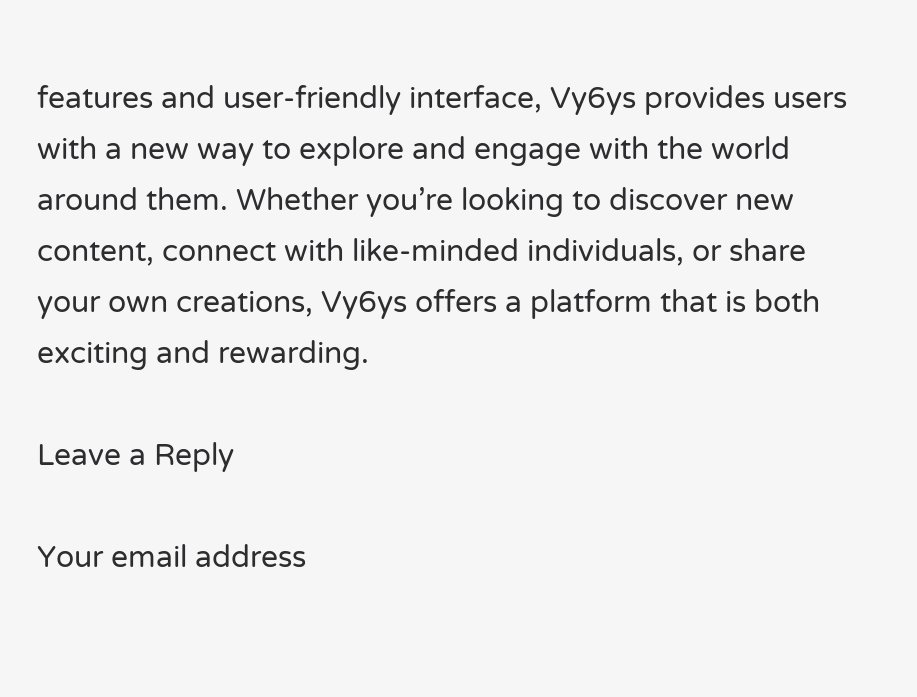features and user-friendly interface, Vy6ys provides users with a new way to explore and engage with the world around them. Whether you’re looking to discover new content, connect with like-minded individuals, or share your own creations, Vy6ys offers a platform that is both exciting and rewarding.

Leave a Reply

Your email address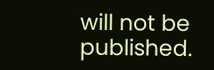will not be published.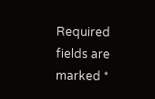Required fields are marked *